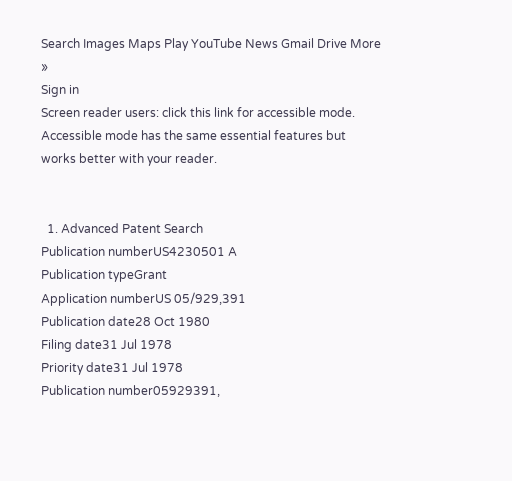Search Images Maps Play YouTube News Gmail Drive More »
Sign in
Screen reader users: click this link for accessible mode. Accessible mode has the same essential features but works better with your reader.


  1. Advanced Patent Search
Publication numberUS4230501 A
Publication typeGrant
Application numberUS 05/929,391
Publication date28 Oct 1980
Filing date31 Jul 1978
Priority date31 Jul 1978
Publication number05929391,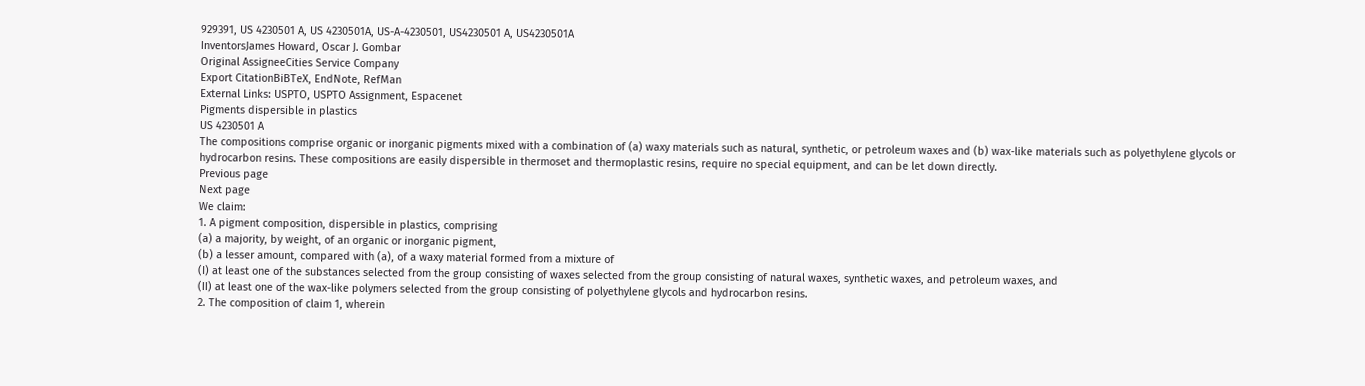929391, US 4230501 A, US 4230501A, US-A-4230501, US4230501 A, US4230501A
InventorsJames Howard, Oscar J. Gombar
Original AssigneeCities Service Company
Export CitationBiBTeX, EndNote, RefMan
External Links: USPTO, USPTO Assignment, Espacenet
Pigments dispersible in plastics
US 4230501 A
The compositions comprise organic or inorganic pigments mixed with a combination of (a) waxy materials such as natural, synthetic, or petroleum waxes and (b) wax-like materials such as polyethylene glycols or hydrocarbon resins. These compositions are easily dispersible in thermoset and thermoplastic resins, require no special equipment, and can be let down directly.
Previous page
Next page
We claim:
1. A pigment composition, dispersible in plastics, comprising
(a) a majority, by weight, of an organic or inorganic pigment,
(b) a lesser amount, compared with (a), of a waxy material formed from a mixture of
(I) at least one of the substances selected from the group consisting of waxes selected from the group consisting of natural waxes, synthetic waxes, and petroleum waxes, and
(II) at least one of the wax-like polymers selected from the group consisting of polyethylene glycols and hydrocarbon resins.
2. The composition of claim 1, wherein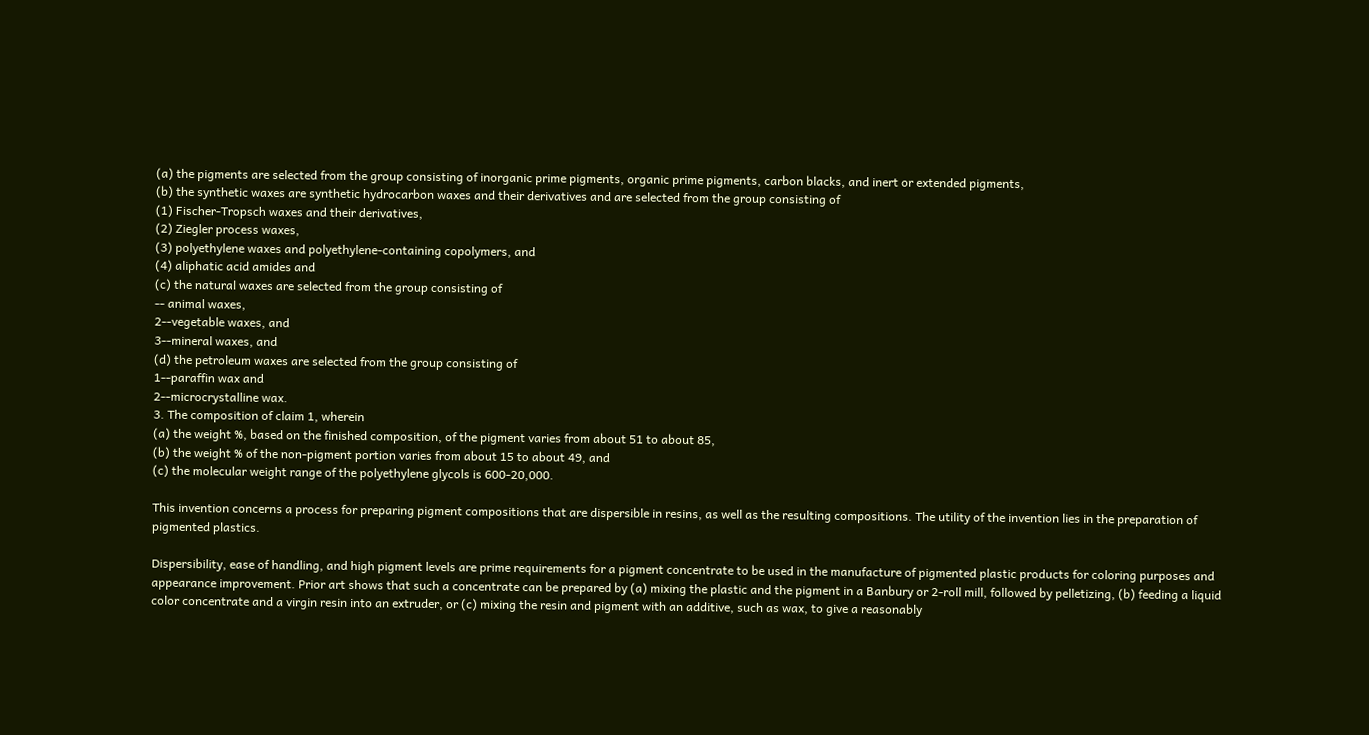(a) the pigments are selected from the group consisting of inorganic prime pigments, organic prime pigments, carbon blacks, and inert or extended pigments,
(b) the synthetic waxes are synthetic hydrocarbon waxes and their derivatives and are selected from the group consisting of
(1) Fischer-Tropsch waxes and their derivatives,
(2) Ziegler process waxes,
(3) polyethylene waxes and polyethylene-containing copolymers, and
(4) aliphatic acid amides and
(c) the natural waxes are selected from the group consisting of
-- animal waxes,
2--vegetable waxes, and
3--mineral waxes, and
(d) the petroleum waxes are selected from the group consisting of
1--paraffin wax and
2--microcrystalline wax.
3. The composition of claim 1, wherein
(a) the weight %, based on the finished composition, of the pigment varies from about 51 to about 85,
(b) the weight % of the non-pigment portion varies from about 15 to about 49, and
(c) the molecular weight range of the polyethylene glycols is 600-20,000.

This invention concerns a process for preparing pigment compositions that are dispersible in resins, as well as the resulting compositions. The utility of the invention lies in the preparation of pigmented plastics.

Dispersibility, ease of handling, and high pigment levels are prime requirements for a pigment concentrate to be used in the manufacture of pigmented plastic products for coloring purposes and appearance improvement. Prior art shows that such a concentrate can be prepared by (a) mixing the plastic and the pigment in a Banbury or 2-roll mill, followed by pelletizing, (b) feeding a liquid color concentrate and a virgin resin into an extruder, or (c) mixing the resin and pigment with an additive, such as wax, to give a reasonably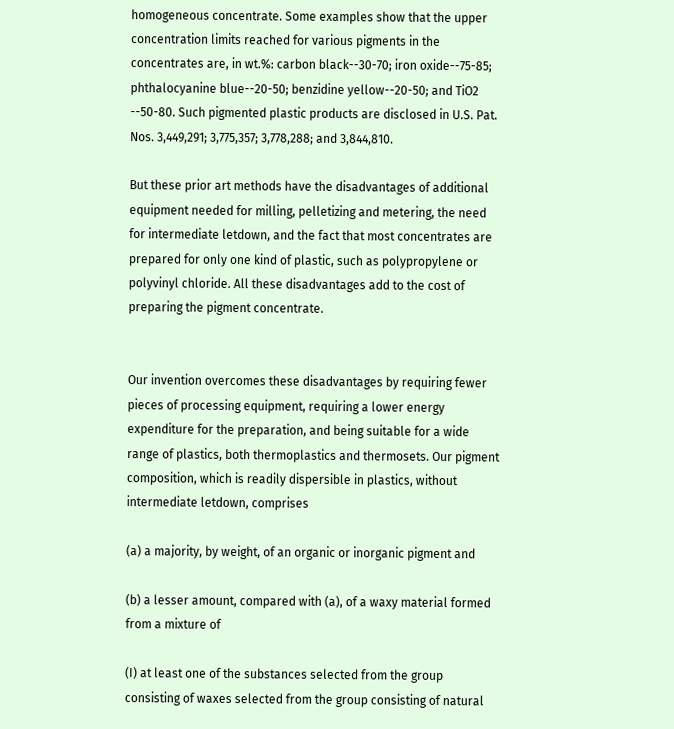homogeneous concentrate. Some examples show that the upper concentration limits reached for various pigments in the concentrates are, in wt.%: carbon black--30-70; iron oxide--75-85; phthalocyanine blue--20-50; benzidine yellow--20-50; and TiO2 --50-80. Such pigmented plastic products are disclosed in U.S. Pat. Nos. 3,449,291; 3,775,357; 3,778,288; and 3,844,810.

But these prior art methods have the disadvantages of additional equipment needed for milling, pelletizing and metering, the need for intermediate letdown, and the fact that most concentrates are prepared for only one kind of plastic, such as polypropylene or polyvinyl chloride. All these disadvantages add to the cost of preparing the pigment concentrate.


Our invention overcomes these disadvantages by requiring fewer pieces of processing equipment, requiring a lower energy expenditure for the preparation, and being suitable for a wide range of plastics, both thermoplastics and thermosets. Our pigment composition, which is readily dispersible in plastics, without intermediate letdown, comprises

(a) a majority, by weight, of an organic or inorganic pigment and

(b) a lesser amount, compared with (a), of a waxy material formed from a mixture of

(I) at least one of the substances selected from the group consisting of waxes selected from the group consisting of natural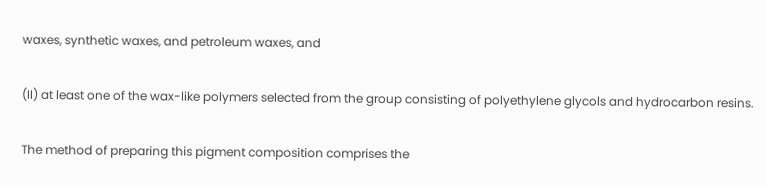waxes, synthetic waxes, and petroleum waxes, and

(II) at least one of the wax-like polymers selected from the group consisting of polyethylene glycols and hydrocarbon resins.

The method of preparing this pigment composition comprises the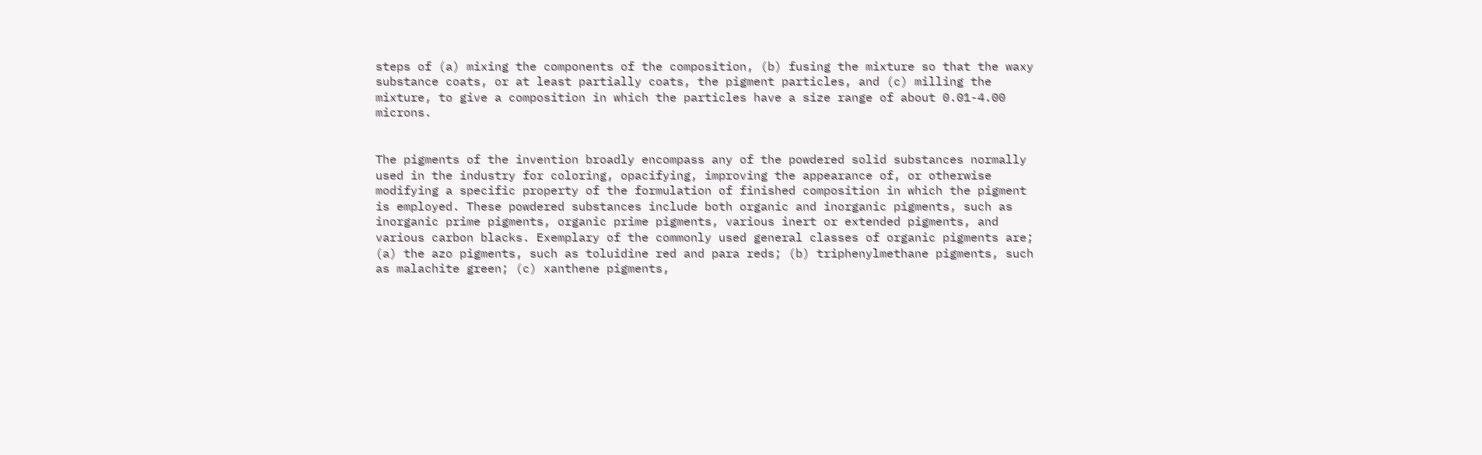steps of (a) mixing the components of the composition, (b) fusing the mixture so that the waxy substance coats, or at least partially coats, the pigment particles, and (c) milling the mixture, to give a composition in which the particles have a size range of about 0.01-4.00 microns.


The pigments of the invention broadly encompass any of the powdered solid substances normally used in the industry for coloring, opacifying, improving the appearance of, or otherwise modifying a specific property of the formulation of finished composition in which the pigment is employed. These powdered substances include both organic and inorganic pigments, such as inorganic prime pigments, organic prime pigments, various inert or extended pigments, and various carbon blacks. Exemplary of the commonly used general classes of organic pigments are; (a) the azo pigments, such as toluidine red and para reds; (b) triphenylmethane pigments, such as malachite green; (c) xanthene pigments,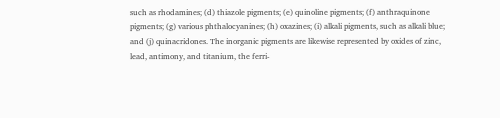such as rhodamines; (d) thiazole pigments; (e) quinoline pigments; (f) anthraquinone pigments; (g) various phthalocyanines; (h) oxazines; (i) alkali pigments, such as alkali blue; and (j) quinacridones. The inorganic pigments are likewise represented by oxides of zinc, lead, antimony, and titanium, the ferri-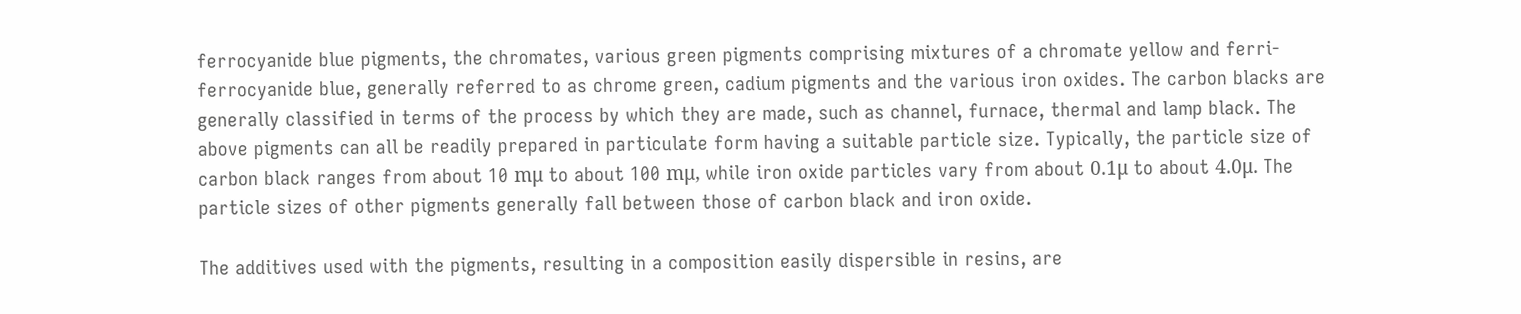ferrocyanide blue pigments, the chromates, various green pigments comprising mixtures of a chromate yellow and ferri-ferrocyanide blue, generally referred to as chrome green, cadium pigments and the various iron oxides. The carbon blacks are generally classified in terms of the process by which they are made, such as channel, furnace, thermal and lamp black. The above pigments can all be readily prepared in particulate form having a suitable particle size. Typically, the particle size of carbon black ranges from about 10 mμ to about 100 mμ, while iron oxide particles vary from about 0.1μ to about 4.0μ. The particle sizes of other pigments generally fall between those of carbon black and iron oxide.

The additives used with the pigments, resulting in a composition easily dispersible in resins, are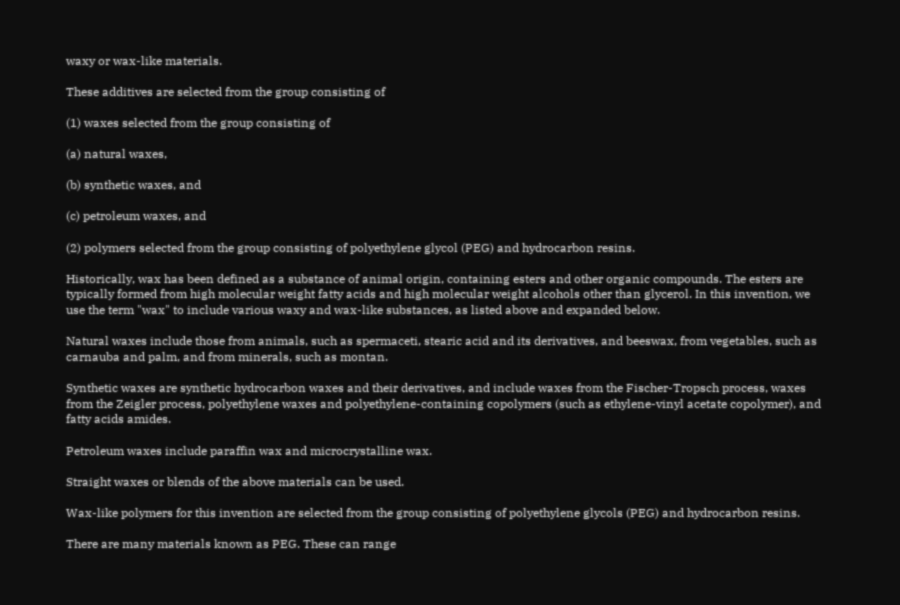waxy or wax-like materials.

These additives are selected from the group consisting of

(1) waxes selected from the group consisting of

(a) natural waxes,

(b) synthetic waxes, and

(c) petroleum waxes, and

(2) polymers selected from the group consisting of polyethylene glycol (PEG) and hydrocarbon resins.

Historically, wax has been defined as a substance of animal origin, containing esters and other organic compounds. The esters are typically formed from high molecular weight fatty acids and high molecular weight alcohols other than glycerol. In this invention, we use the term "wax" to include various waxy and wax-like substances, as listed above and expanded below.

Natural waxes include those from animals, such as spermaceti, stearic acid and its derivatives, and beeswax, from vegetables, such as carnauba and palm, and from minerals, such as montan.

Synthetic waxes are synthetic hydrocarbon waxes and their derivatives, and include waxes from the Fischer-Tropsch process, waxes from the Zeigler process, polyethylene waxes and polyethylene-containing copolymers (such as ethylene-vinyl acetate copolymer), and fatty acids amides.

Petroleum waxes include paraffin wax and microcrystalline wax.

Straight waxes or blends of the above materials can be used.

Wax-like polymers for this invention are selected from the group consisting of polyethylene glycols (PEG) and hydrocarbon resins.

There are many materials known as PEG. These can range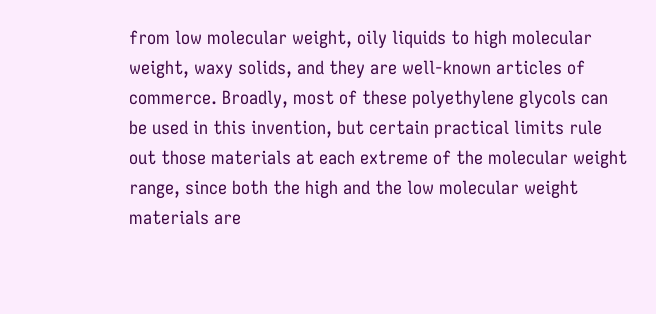from low molecular weight, oily liquids to high molecular weight, waxy solids, and they are well-known articles of commerce. Broadly, most of these polyethylene glycols can be used in this invention, but certain practical limits rule out those materials at each extreme of the molecular weight range, since both the high and the low molecular weight materials are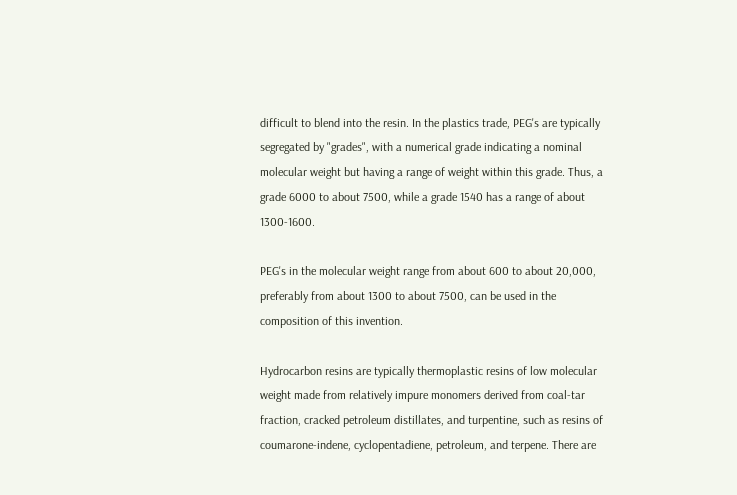difficult to blend into the resin. In the plastics trade, PEG's are typically segregated by "grades", with a numerical grade indicating a nominal molecular weight but having a range of weight within this grade. Thus, a grade 6000 to about 7500, while a grade 1540 has a range of about 1300-1600.

PEG's in the molecular weight range from about 600 to about 20,000, preferably from about 1300 to about 7500, can be used in the composition of this invention.

Hydrocarbon resins are typically thermoplastic resins of low molecular weight made from relatively impure monomers derived from coal-tar fraction, cracked petroleum distillates, and turpentine, such as resins of coumarone-indene, cyclopentadiene, petroleum, and terpene. There are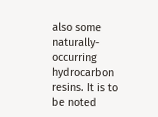also some naturally-occurring hydrocarbon resins. It is to be noted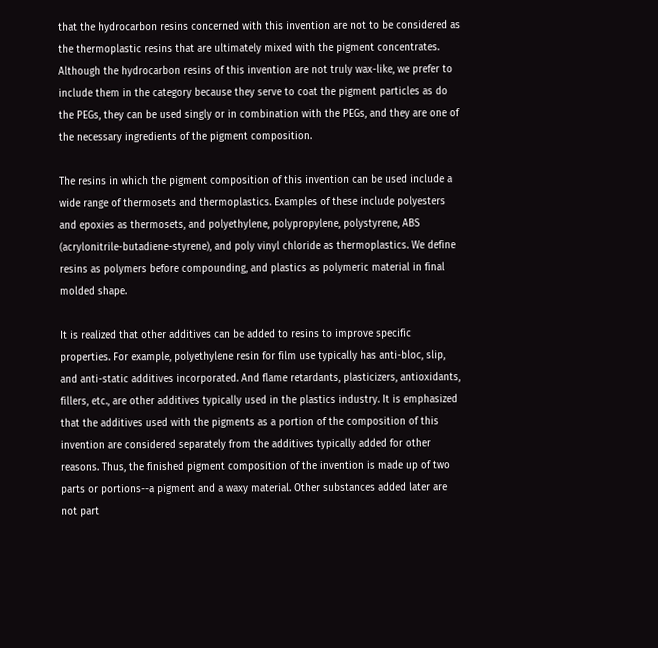that the hydrocarbon resins concerned with this invention are not to be considered as the thermoplastic resins that are ultimately mixed with the pigment concentrates. Although the hydrocarbon resins of this invention are not truly wax-like, we prefer to include them in the category because they serve to coat the pigment particles as do the PEGs, they can be used singly or in combination with the PEGs, and they are one of the necessary ingredients of the pigment composition.

The resins in which the pigment composition of this invention can be used include a wide range of thermosets and thermoplastics. Examples of these include polyesters and epoxies as thermosets, and polyethylene, polypropylene, polystyrene, ABS (acrylonitrile-butadiene-styrene), and poly vinyl chloride as thermoplastics. We define resins as polymers before compounding, and plastics as polymeric material in final molded shape.

It is realized that other additives can be added to resins to improve specific properties. For example, polyethylene resin for film use typically has anti-bloc, slip, and anti-static additives incorporated. And flame retardants, plasticizers, antioxidants, fillers, etc., are other additives typically used in the plastics industry. It is emphasized that the additives used with the pigments as a portion of the composition of this invention are considered separately from the additives typically added for other reasons. Thus, the finished pigment composition of the invention is made up of two parts or portions--a pigment and a waxy material. Other substances added later are not part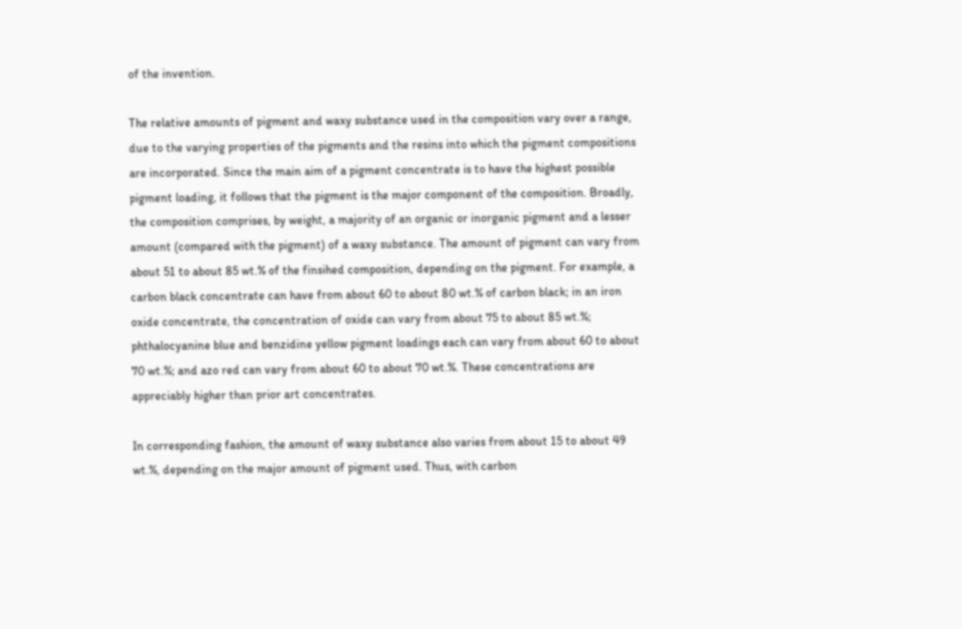of the invention.

The relative amounts of pigment and waxy substance used in the composition vary over a range, due to the varying properties of the pigments and the resins into which the pigment compositions are incorporated. Since the main aim of a pigment concentrate is to have the highest possible pigment loading, it follows that the pigment is the major component of the composition. Broadly, the composition comprises, by weight, a majority of an organic or inorganic pigment and a lesser amount (compared with the pigment) of a waxy substance. The amount of pigment can vary from about 51 to about 85 wt.% of the finsihed composition, depending on the pigment. For example, a carbon black concentrate can have from about 60 to about 80 wt.% of carbon black; in an iron oxide concentrate, the concentration of oxide can vary from about 75 to about 85 wt.%; phthalocyanine blue and benzidine yellow pigment loadings each can vary from about 60 to about 70 wt.%; and azo red can vary from about 60 to about 70 wt.%. These concentrations are appreciably higher than prior art concentrates.

In corresponding fashion, the amount of waxy substance also varies from about 15 to about 49 wt.%, depending on the major amount of pigment used. Thus, with carbon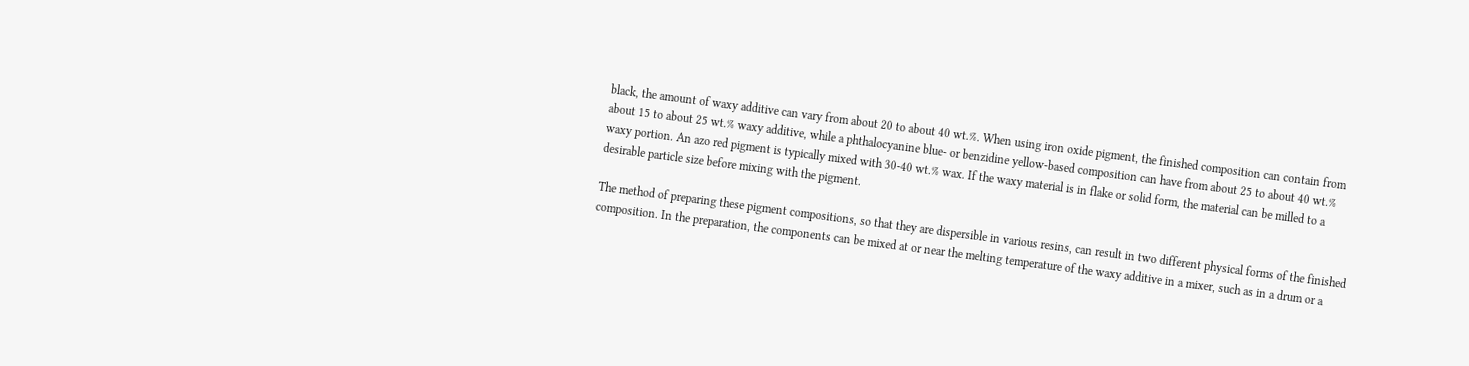black, the amount of waxy additive can vary from about 20 to about 40 wt.%. When using iron oxide pigment, the finished composition can contain from about 15 to about 25 wt.% waxy additive, while a phthalocyanine blue- or benzidine yellow-based composition can have from about 25 to about 40 wt.% waxy portion. An azo red pigment is typically mixed with 30-40 wt.% wax. If the waxy material is in flake or solid form, the material can be milled to a desirable particle size before mixing with the pigment.

The method of preparing these pigment compositions, so that they are dispersible in various resins, can result in two different physical forms of the finished composition. In the preparation, the components can be mixed at or near the melting temperature of the waxy additive in a mixer, such as in a drum or a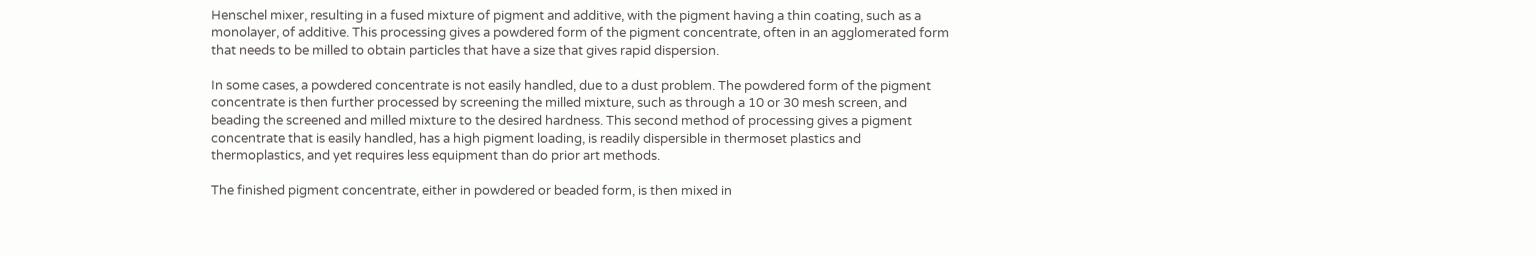Henschel mixer, resulting in a fused mixture of pigment and additive, with the pigment having a thin coating, such as a monolayer, of additive. This processing gives a powdered form of the pigment concentrate, often in an agglomerated form that needs to be milled to obtain particles that have a size that gives rapid dispersion.

In some cases, a powdered concentrate is not easily handled, due to a dust problem. The powdered form of the pigment concentrate is then further processed by screening the milled mixture, such as through a 10 or 30 mesh screen, and beading the screened and milled mixture to the desired hardness. This second method of processing gives a pigment concentrate that is easily handled, has a high pigment loading, is readily dispersible in thermoset plastics and thermoplastics, and yet requires less equipment than do prior art methods.

The finished pigment concentrate, either in powdered or beaded form, is then mixed in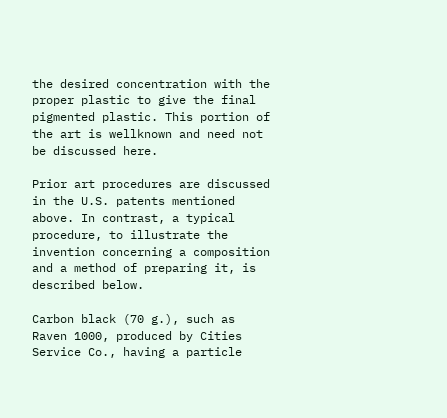the desired concentration with the proper plastic to give the final pigmented plastic. This portion of the art is wellknown and need not be discussed here.

Prior art procedures are discussed in the U.S. patents mentioned above. In contrast, a typical procedure, to illustrate the invention concerning a composition and a method of preparing it, is described below.

Carbon black (70 g.), such as Raven 1000, produced by Cities Service Co., having a particle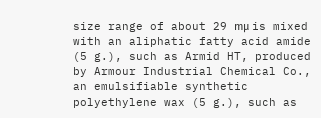size range of about 29 mμ is mixed with an aliphatic fatty acid amide (5 g.), such as Armid HT, produced by Armour Industrial Chemical Co., an emulsifiable synthetic polyethylene wax (5 g.), such as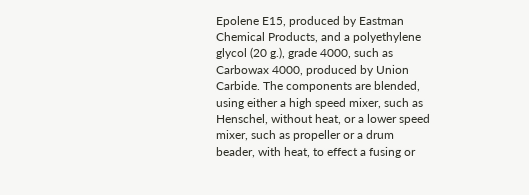Epolene E15, produced by Eastman Chemical Products, and a polyethylene glycol (20 g.), grade 4000, such as Carbowax 4000, produced by Union Carbide. The components are blended, using either a high speed mixer, such as Henschel, without heat, or a lower speed mixer, such as propeller or a drum beader, with heat, to effect a fusing or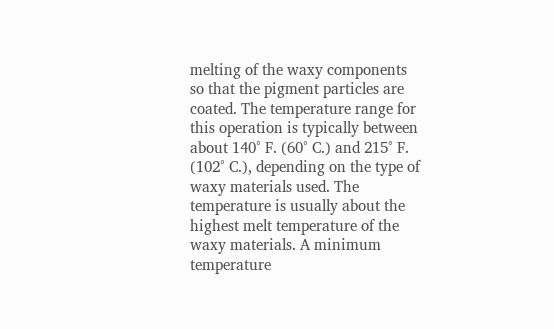melting of the waxy components so that the pigment particles are coated. The temperature range for this operation is typically between about 140° F. (60° C.) and 215° F. (102° C.), depending on the type of waxy materials used. The temperature is usually about the highest melt temperature of the waxy materials. A minimum temperature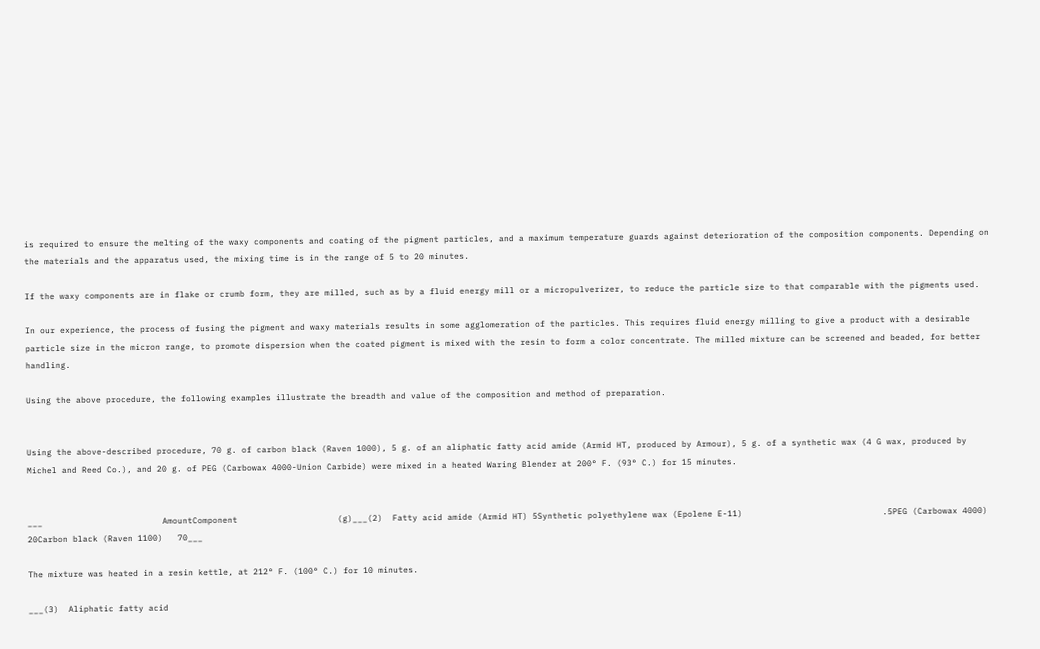is required to ensure the melting of the waxy components and coating of the pigment particles, and a maximum temperature guards against deterioration of the composition components. Depending on the materials and the apparatus used, the mixing time is in the range of 5 to 20 minutes.

If the waxy components are in flake or crumb form, they are milled, such as by a fluid energy mill or a micropulverizer, to reduce the particle size to that comparable with the pigments used.

In our experience, the process of fusing the pigment and waxy materials results in some agglomeration of the particles. This requires fluid energy milling to give a product with a desirable particle size in the micron range, to promote dispersion when the coated pigment is mixed with the resin to form a color concentrate. The milled mixture can be screened and beaded, for better handling.

Using the above procedure, the following examples illustrate the breadth and value of the composition and method of preparation.


Using the above-described procedure, 70 g. of carbon black (Raven 1000), 5 g. of an aliphatic fatty acid amide (Armid HT, produced by Armour), 5 g. of a synthetic wax (4 G wax, produced by Michel and Reed Co.), and 20 g. of PEG (Carbowax 4000-Union Carbide) were mixed in a heated Waring Blender at 200° F. (93° C.) for 15 minutes.


___                        AmountComponent                    (g)___(2)  Fatty acid amide (Armid HT) 5Synthetic polyethylene wax (Epolene E-11)                            .5PEG (Carbowax 4000)         20Carbon black (Raven 1100)   70___

The mixture was heated in a resin kettle, at 212° F. (100° C.) for 10 minutes.

___(3)  Aliphatic fatty acid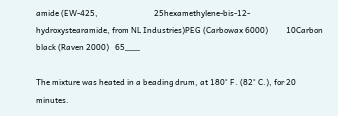amide (EW-425,                            25hexamethylene-bis-12-hydroxystearamide, from NL Industries)PEG (Carbowax 6000)         10Carbon black (Raven 2000)   65___

The mixture was heated in a beading drum, at 180° F. (82° C.), for 20 minutes.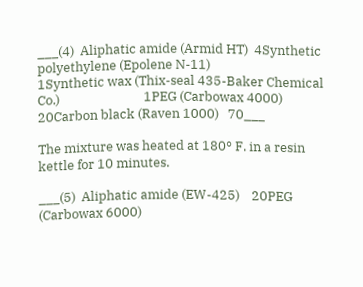___(4)  Aliphatic amide (Armid HT)  4Synthetic polyethylene (Epolene N-11)                            1Synthetic wax (Thix-seal 435-Baker Chemical Co.)                            1PEG (Carbowax 4000)         20Carbon black (Raven 1000)   70___

The mixture was heated at 180° F. in a resin kettle for 10 minutes.

___(5)  Aliphatic amide (EW-425)    20PEG (Carbowax 6000)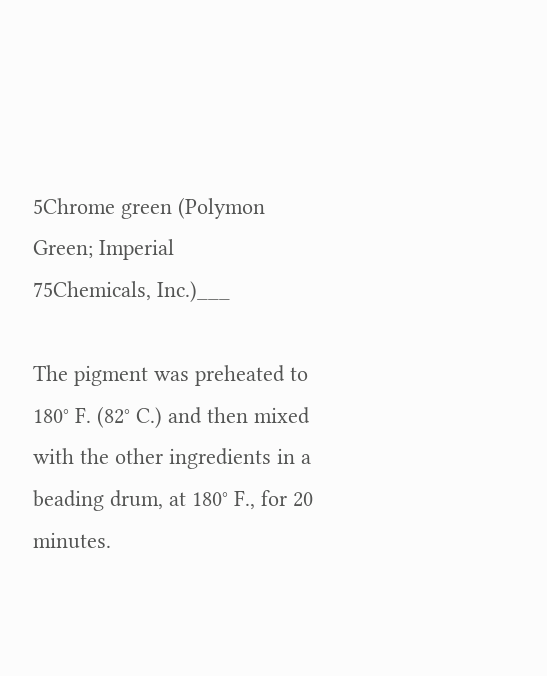5Chrome green (Polymon Green; Imperial                            75Chemicals, Inc.)___

The pigment was preheated to 180° F. (82° C.) and then mixed with the other ingredients in a beading drum, at 180° F., for 20 minutes.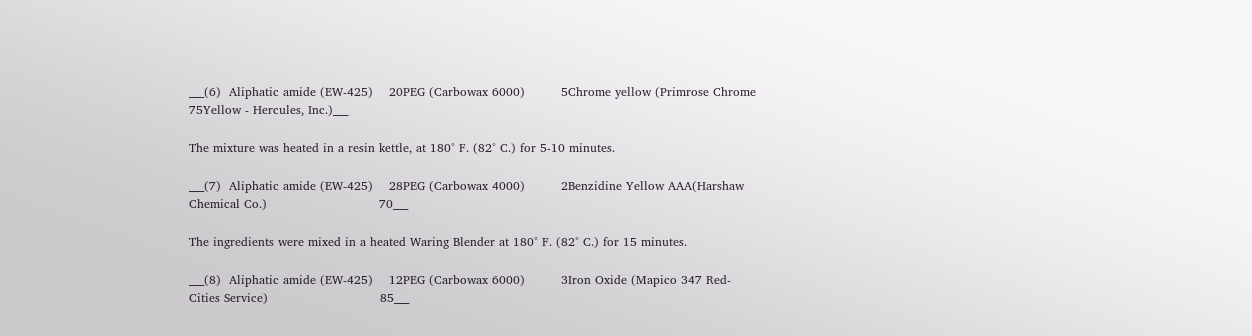___(6)  Aliphatic amide (EW-425)    20PEG (Carbowax 6000)         5Chrome yellow (Primrose Chrome                            75Yellow - Hercules, Inc.)___

The mixture was heated in a resin kettle, at 180° F. (82° C.) for 5-10 minutes.

___(7)  Aliphatic amide (EW-425)    28PEG (Carbowax 4000)         2Benzidine Yellow AAA(Harshaw Chemical Co.)                            70___

The ingredients were mixed in a heated Waring Blender at 180° F. (82° C.) for 15 minutes.

___(8)  Aliphatic amide (EW-425)    12PEG (Carbowax 6000)         3Iron Oxide (Mapico 347 Red-Cities Service)                            85___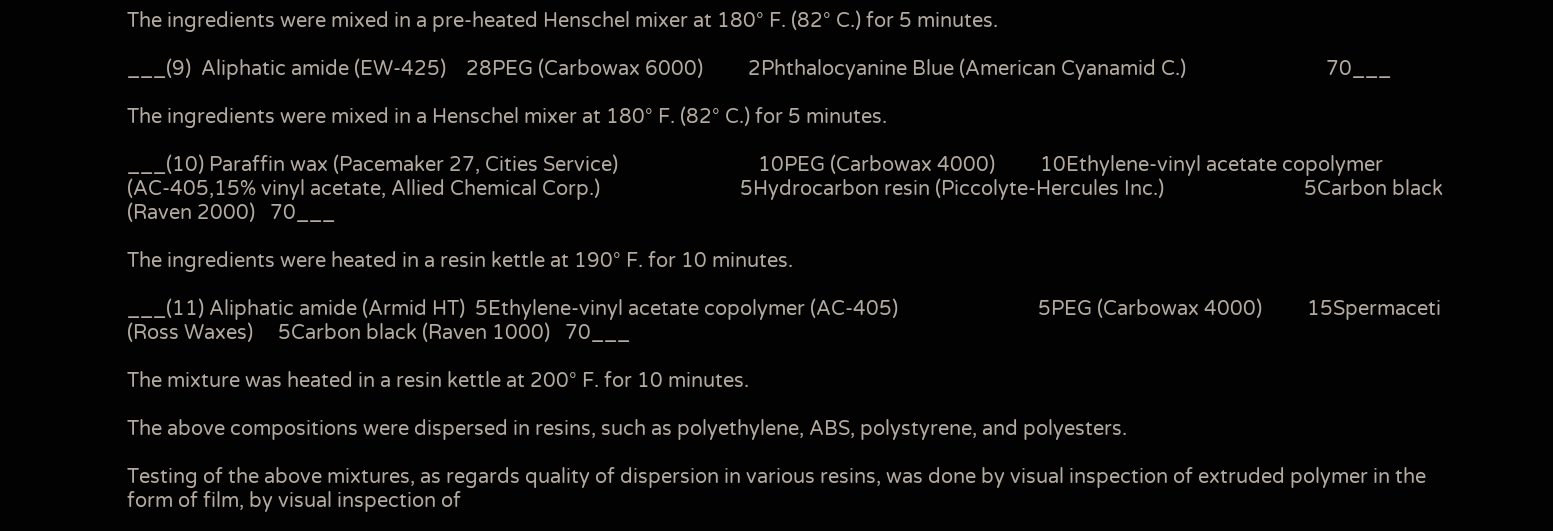The ingredients were mixed in a pre-heated Henschel mixer at 180° F. (82° C.) for 5 minutes.

___(9)  Aliphatic amide (EW-425)    28PEG (Carbowax 6000)         2Phthalocyanine Blue (American Cyanamid C.)                            70___

The ingredients were mixed in a Henschel mixer at 180° F. (82° C.) for 5 minutes.

___(10) Paraffin wax (Pacemaker 27, Cities Service)                            10PEG (Carbowax 4000)         10Ethylene-vinyl acetate copolymer (AC-405,15% vinyl acetate, Allied Chemical Corp.)                            5Hydrocarbon resin (Piccolyte-Hercules Inc.)                            5Carbon black (Raven 2000)   70___

The ingredients were heated in a resin kettle at 190° F. for 10 minutes.

___(11) Aliphatic amide (Armid HT)  5Ethylene-vinyl acetate copolymer (AC-405)                            5PEG (Carbowax 4000)         15Spermaceti (Ross Waxes)     5Carbon black (Raven 1000)   70___

The mixture was heated in a resin kettle at 200° F. for 10 minutes.

The above compositions were dispersed in resins, such as polyethylene, ABS, polystyrene, and polyesters.

Testing of the above mixtures, as regards quality of dispersion in various resins, was done by visual inspection of extruded polymer in the form of film, by visual inspection of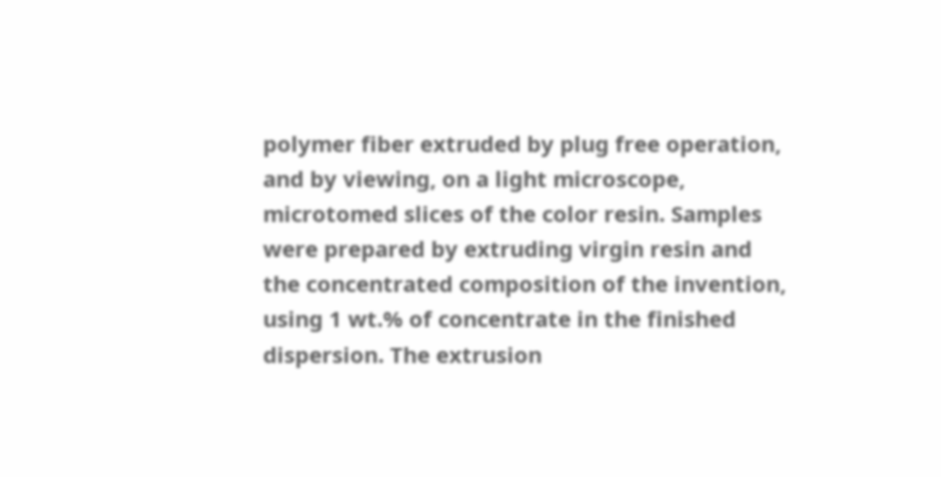polymer fiber extruded by plug free operation, and by viewing, on a light microscope, microtomed slices of the color resin. Samples were prepared by extruding virgin resin and the concentrated composition of the invention, using 1 wt.% of concentrate in the finished dispersion. The extrusion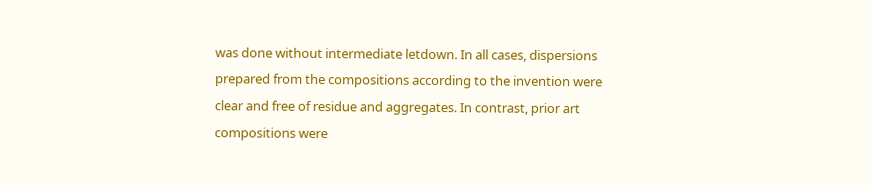was done without intermediate letdown. In all cases, dispersions prepared from the compositions according to the invention were clear and free of residue and aggregates. In contrast, prior art compositions were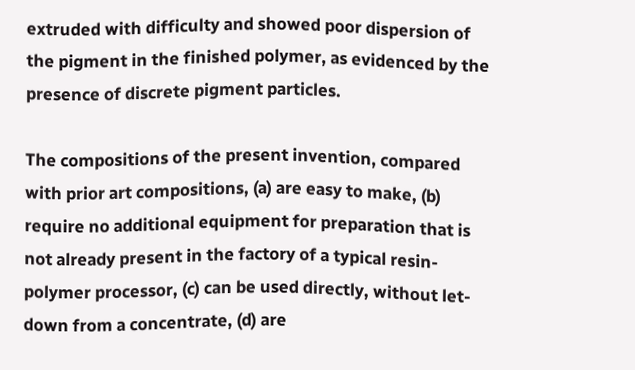extruded with difficulty and showed poor dispersion of the pigment in the finished polymer, as evidenced by the presence of discrete pigment particles.

The compositions of the present invention, compared with prior art compositions, (a) are easy to make, (b) require no additional equipment for preparation that is not already present in the factory of a typical resin-polymer processor, (c) can be used directly, without let-down from a concentrate, (d) are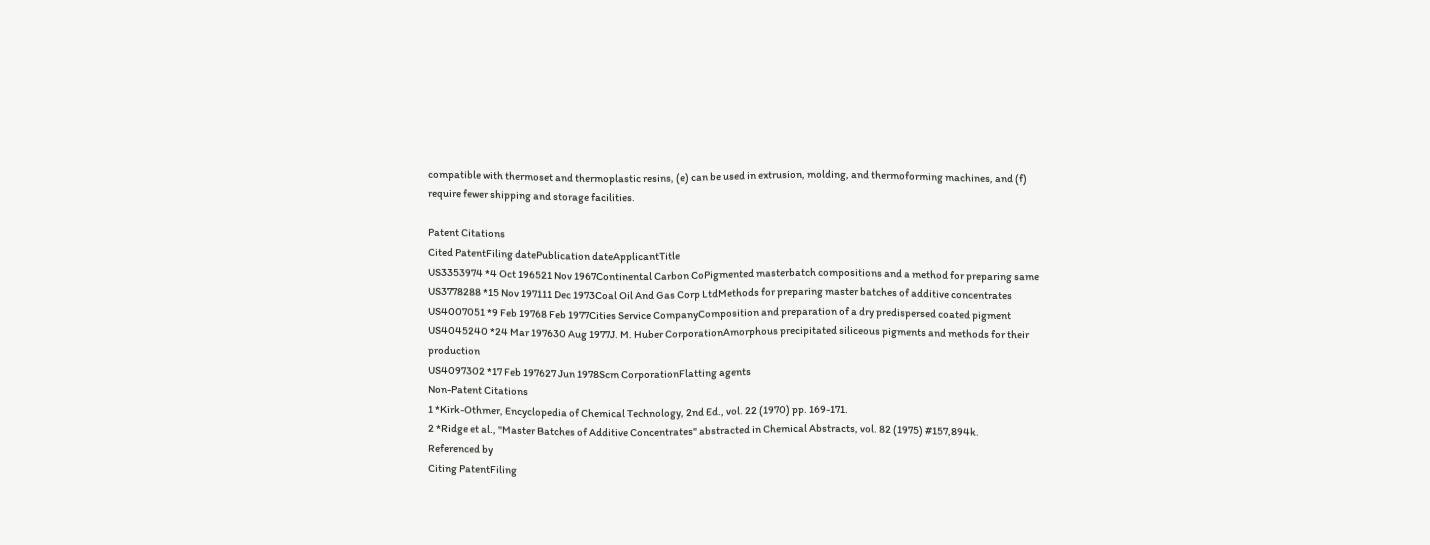compatible with thermoset and thermoplastic resins, (e) can be used in extrusion, molding, and thermoforming machines, and (f) require fewer shipping and storage facilities.

Patent Citations
Cited PatentFiling datePublication dateApplicantTitle
US3353974 *4 Oct 196521 Nov 1967Continental Carbon CoPigmented masterbatch compositions and a method for preparing same
US3778288 *15 Nov 197111 Dec 1973Coal Oil And Gas Corp LtdMethods for preparing master batches of additive concentrates
US4007051 *9 Feb 19768 Feb 1977Cities Service CompanyComposition and preparation of a dry predispersed coated pigment
US4045240 *24 Mar 197630 Aug 1977J. M. Huber CorporationAmorphous precipitated siliceous pigments and methods for their production
US4097302 *17 Feb 197627 Jun 1978Scm CorporationFlatting agents
Non-Patent Citations
1 *Kirk-Othmer, Encyclopedia of Chemical Technology, 2nd Ed., vol. 22 (1970) pp. 169-171.
2 *Ridge et al., "Master Batches of Additive Concentrates" abstracted in Chemical Abstracts, vol. 82 (1975) #157,894k.
Referenced by
Citing PatentFiling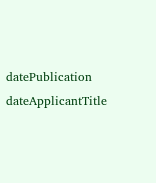datePublication dateApplicantTitle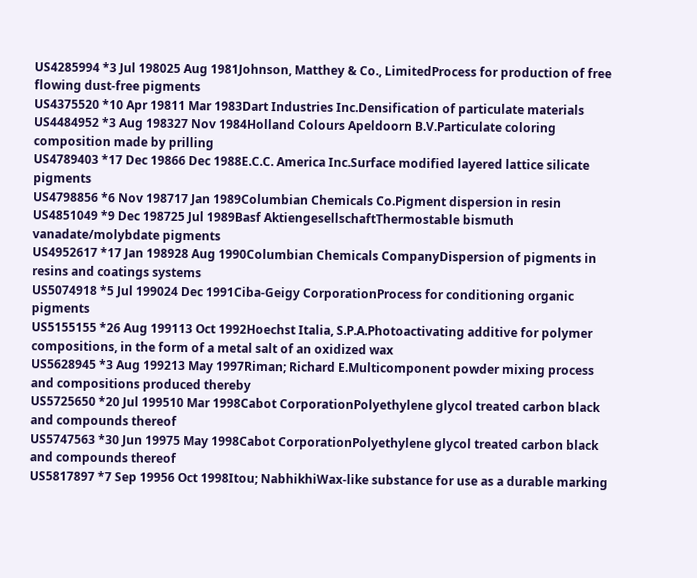US4285994 *3 Jul 198025 Aug 1981Johnson, Matthey & Co., LimitedProcess for production of free flowing dust-free pigments
US4375520 *10 Apr 19811 Mar 1983Dart Industries Inc.Densification of particulate materials
US4484952 *3 Aug 198327 Nov 1984Holland Colours Apeldoorn B.V.Particulate coloring composition made by prilling
US4789403 *17 Dec 19866 Dec 1988E.C.C. America Inc.Surface modified layered lattice silicate pigments
US4798856 *6 Nov 198717 Jan 1989Columbian Chemicals Co.Pigment dispersion in resin
US4851049 *9 Dec 198725 Jul 1989Basf AktiengesellschaftThermostable bismuth vanadate/molybdate pigments
US4952617 *17 Jan 198928 Aug 1990Columbian Chemicals CompanyDispersion of pigments in resins and coatings systems
US5074918 *5 Jul 199024 Dec 1991Ciba-Geigy CorporationProcess for conditioning organic pigments
US5155155 *26 Aug 199113 Oct 1992Hoechst Italia, S.P.A.Photoactivating additive for polymer compositions, in the form of a metal salt of an oxidized wax
US5628945 *3 Aug 199213 May 1997Riman; Richard E.Multicomponent powder mixing process and compositions produced thereby
US5725650 *20 Jul 199510 Mar 1998Cabot CorporationPolyethylene glycol treated carbon black and compounds thereof
US5747563 *30 Jun 19975 May 1998Cabot CorporationPolyethylene glycol treated carbon black and compounds thereof
US5817897 *7 Sep 19956 Oct 1998Itou; NabhikhiWax-like substance for use as a durable marking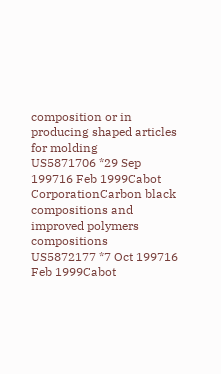composition or in producing shaped articles for molding
US5871706 *29 Sep 199716 Feb 1999Cabot CorporationCarbon black compositions and improved polymers compositions
US5872177 *7 Oct 199716 Feb 1999Cabot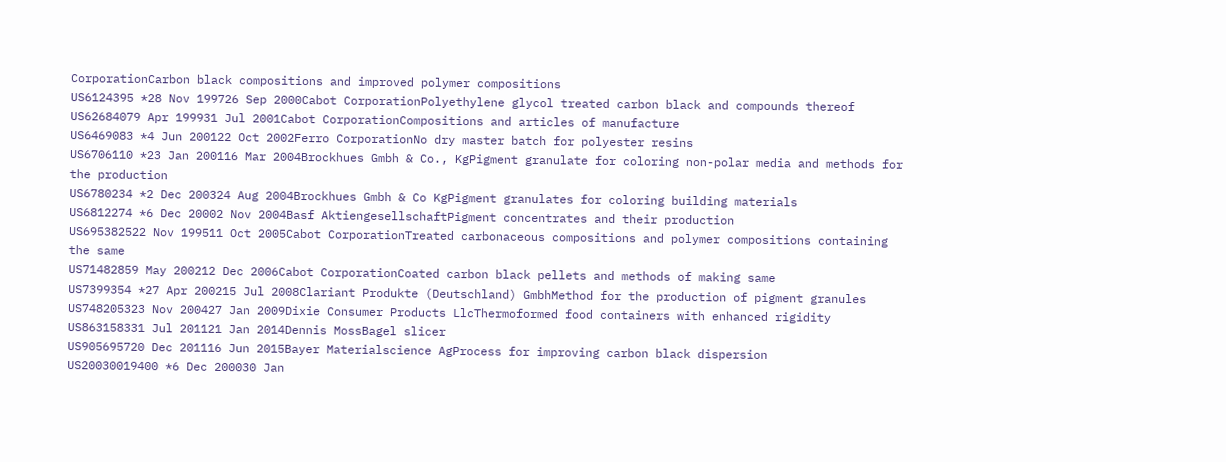CorporationCarbon black compositions and improved polymer compositions
US6124395 *28 Nov 199726 Sep 2000Cabot CorporationPolyethylene glycol treated carbon black and compounds thereof
US62684079 Apr 199931 Jul 2001Cabot CorporationCompositions and articles of manufacture
US6469083 *4 Jun 200122 Oct 2002Ferro CorporationNo dry master batch for polyester resins
US6706110 *23 Jan 200116 Mar 2004Brockhues Gmbh & Co., KgPigment granulate for coloring non-polar media and methods for the production
US6780234 *2 Dec 200324 Aug 2004Brockhues Gmbh & Co KgPigment granulates for coloring building materials
US6812274 *6 Dec 20002 Nov 2004Basf AktiengesellschaftPigment concentrates and their production
US695382522 Nov 199511 Oct 2005Cabot CorporationTreated carbonaceous compositions and polymer compositions containing the same
US71482859 May 200212 Dec 2006Cabot CorporationCoated carbon black pellets and methods of making same
US7399354 *27 Apr 200215 Jul 2008Clariant Produkte (Deutschland) GmbhMethod for the production of pigment granules
US748205323 Nov 200427 Jan 2009Dixie Consumer Products LlcThermoformed food containers with enhanced rigidity
US863158331 Jul 201121 Jan 2014Dennis MossBagel slicer
US905695720 Dec 201116 Jun 2015Bayer Materialscience AgProcess for improving carbon black dispersion
US20030019400 *6 Dec 200030 Jan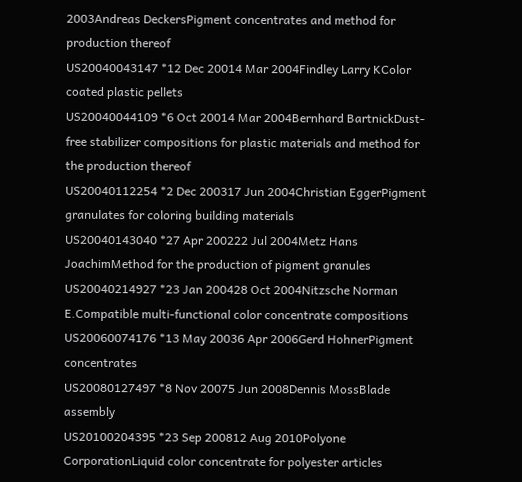2003Andreas DeckersPigment concentrates and method for production thereof
US20040043147 *12 Dec 20014 Mar 2004Findley Larry KColor coated plastic pellets
US20040044109 *6 Oct 20014 Mar 2004Bernhard BartnickDust-free stabilizer compositions for plastic materials and method for the production thereof
US20040112254 *2 Dec 200317 Jun 2004Christian EggerPigment granulates for coloring building materials
US20040143040 *27 Apr 200222 Jul 2004Metz Hans JoachimMethod for the production of pigment granules
US20040214927 *23 Jan 200428 Oct 2004Nitzsche Norman E.Compatible multi-functional color concentrate compositions
US20060074176 *13 May 20036 Apr 2006Gerd HohnerPigment concentrates
US20080127497 *8 Nov 20075 Jun 2008Dennis MossBlade assembly
US20100204395 *23 Sep 200812 Aug 2010Polyone CorporationLiquid color concentrate for polyester articles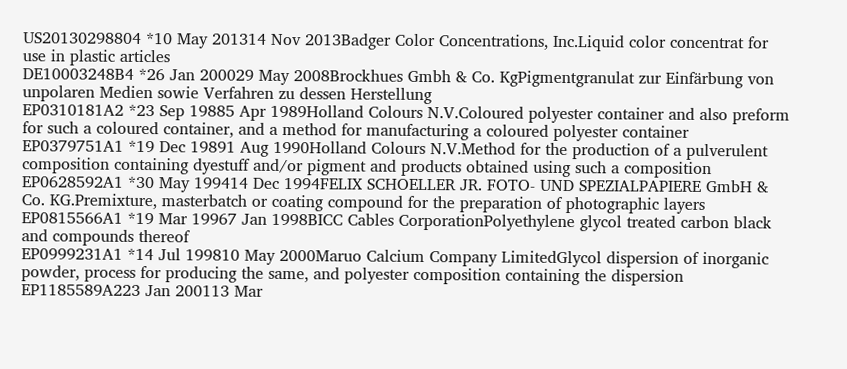US20130298804 *10 May 201314 Nov 2013Badger Color Concentrations, Inc.Liquid color concentrat for use in plastic articles
DE10003248B4 *26 Jan 200029 May 2008Brockhues Gmbh & Co. KgPigmentgranulat zur Einfärbung von unpolaren Medien sowie Verfahren zu dessen Herstellung
EP0310181A2 *23 Sep 19885 Apr 1989Holland Colours N.V.Coloured polyester container and also preform for such a coloured container, and a method for manufacturing a coloured polyester container
EP0379751A1 *19 Dec 19891 Aug 1990Holland Colours N.V.Method for the production of a pulverulent composition containing dyestuff and/or pigment and products obtained using such a composition
EP0628592A1 *30 May 199414 Dec 1994FELIX SCHOELLER JR. FOTO- UND SPEZIALPAPIERE GmbH & Co. KG.Premixture, masterbatch or coating compound for the preparation of photographic layers
EP0815566A1 *19 Mar 19967 Jan 1998BICC Cables CorporationPolyethylene glycol treated carbon black and compounds thereof
EP0999231A1 *14 Jul 199810 May 2000Maruo Calcium Company LimitedGlycol dispersion of inorganic powder, process for producing the same, and polyester composition containing the dispersion
EP1185589A223 Jan 200113 Mar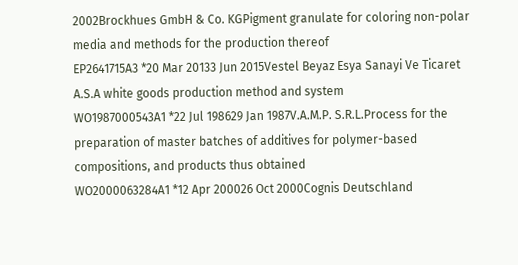2002Brockhues GmbH & Co. KGPigment granulate for coloring non-polar media and methods for the production thereof
EP2641715A3 *20 Mar 20133 Jun 2015Vestel Beyaz Esya Sanayi Ve Ticaret A.S.A white goods production method and system
WO1987000543A1 *22 Jul 198629 Jan 1987V.A.M.P. S.R.L.Process for the preparation of master batches of additives for polymer-based compositions, and products thus obtained
WO2000063284A1 *12 Apr 200026 Oct 2000Cognis Deutschland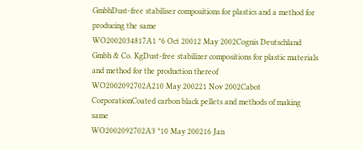GmbhDust-free stabiliser compositions for plastics and a method for producing the same
WO2002034817A1 *6 Oct 20012 May 2002Cognis Deutschland Gmbh & Co. KgDust-free stabilizer compositions for plastic materials and method for the production thereof
WO2002092702A210 May 200221 Nov 2002Cabot CorporationCoated carbon black pellets and methods of making same
WO2002092702A3 *10 May 200216 Jan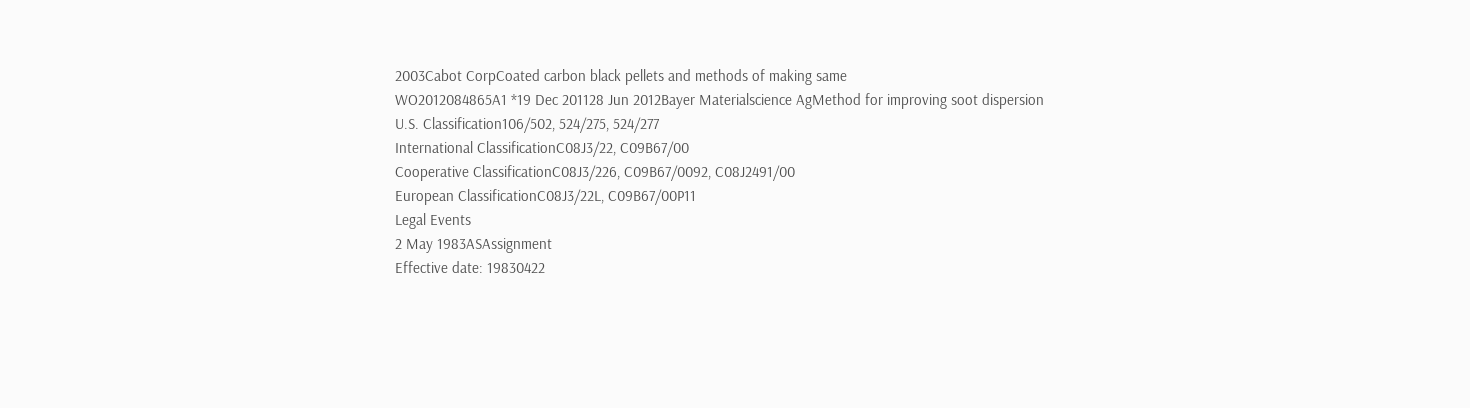2003Cabot CorpCoated carbon black pellets and methods of making same
WO2012084865A1 *19 Dec 201128 Jun 2012Bayer Materialscience AgMethod for improving soot dispersion
U.S. Classification106/502, 524/275, 524/277
International ClassificationC08J3/22, C09B67/00
Cooperative ClassificationC08J3/226, C09B67/0092, C08J2491/00
European ClassificationC08J3/22L, C09B67/00P11
Legal Events
2 May 1983ASAssignment
Effective date: 19830422